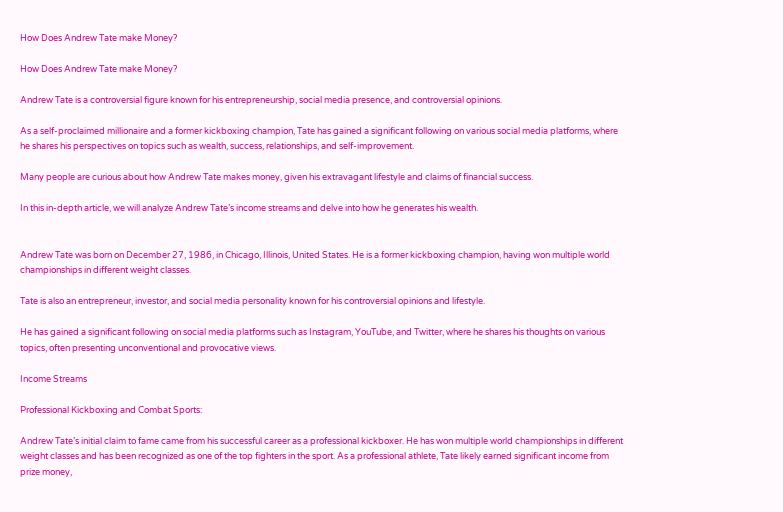How Does Andrew Tate make Money?

How Does Andrew Tate make Money?

Andrew Tate is a controversial figure known for his entrepreneurship, social media presence, and controversial opinions.

As a self-proclaimed millionaire and a former kickboxing champion, Tate has gained a significant following on various social media platforms, where he shares his perspectives on topics such as wealth, success, relationships, and self-improvement.

Many people are curious about how Andrew Tate makes money, given his extravagant lifestyle and claims of financial success.

In this in-depth article, we will analyze Andrew Tate’s income streams and delve into how he generates his wealth.


Andrew Tate was born on December 27, 1986, in Chicago, Illinois, United States. He is a former kickboxing champion, having won multiple world championships in different weight classes.

Tate is also an entrepreneur, investor, and social media personality known for his controversial opinions and lifestyle.

He has gained a significant following on social media platforms such as Instagram, YouTube, and Twitter, where he shares his thoughts on various topics, often presenting unconventional and provocative views.

Income Streams

Professional Kickboxing and Combat Sports:

Andrew Tate’s initial claim to fame came from his successful career as a professional kickboxer. He has won multiple world championships in different weight classes and has been recognized as one of the top fighters in the sport. As a professional athlete, Tate likely earned significant income from prize money,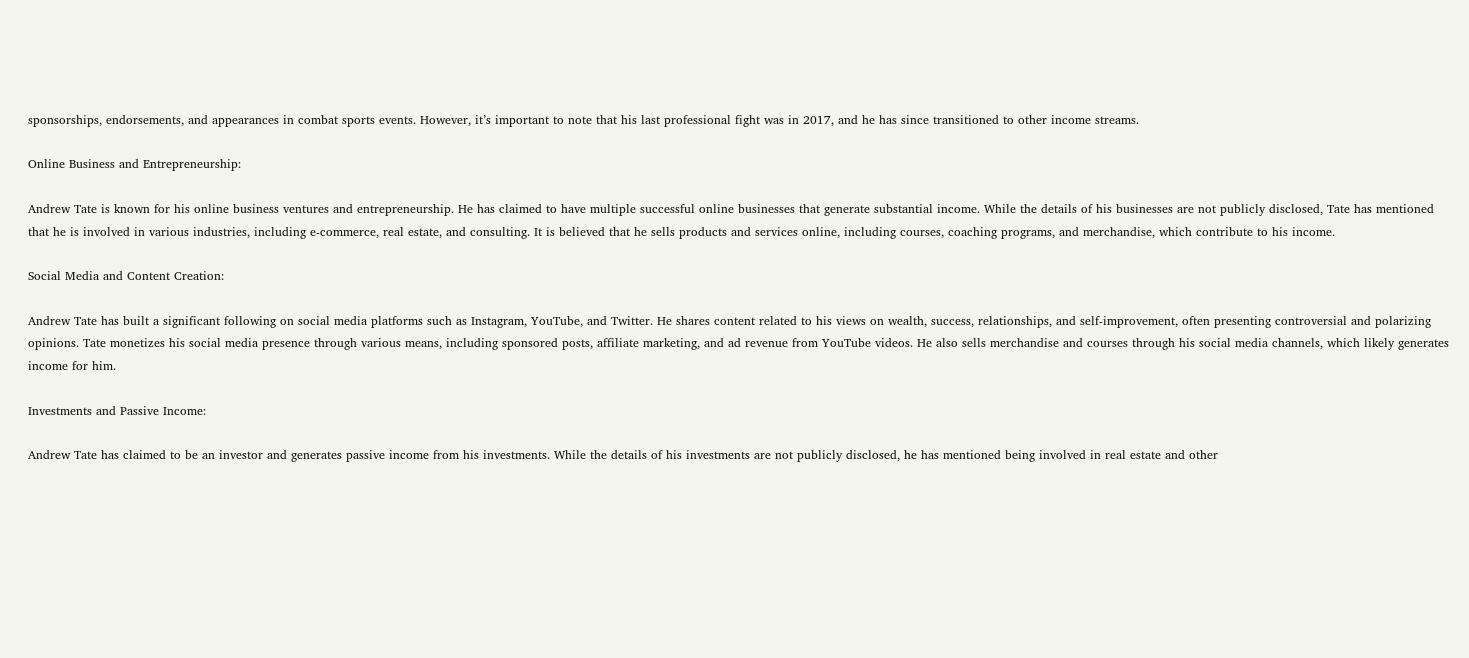sponsorships, endorsements, and appearances in combat sports events. However, it’s important to note that his last professional fight was in 2017, and he has since transitioned to other income streams.

Online Business and Entrepreneurship:

Andrew Tate is known for his online business ventures and entrepreneurship. He has claimed to have multiple successful online businesses that generate substantial income. While the details of his businesses are not publicly disclosed, Tate has mentioned that he is involved in various industries, including e-commerce, real estate, and consulting. It is believed that he sells products and services online, including courses, coaching programs, and merchandise, which contribute to his income.

Social Media and Content Creation:

Andrew Tate has built a significant following on social media platforms such as Instagram, YouTube, and Twitter. He shares content related to his views on wealth, success, relationships, and self-improvement, often presenting controversial and polarizing opinions. Tate monetizes his social media presence through various means, including sponsored posts, affiliate marketing, and ad revenue from YouTube videos. He also sells merchandise and courses through his social media channels, which likely generates income for him.

Investments and Passive Income:

Andrew Tate has claimed to be an investor and generates passive income from his investments. While the details of his investments are not publicly disclosed, he has mentioned being involved in real estate and other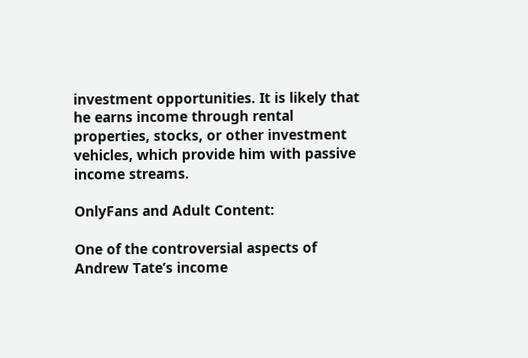investment opportunities. It is likely that he earns income through rental properties, stocks, or other investment vehicles, which provide him with passive income streams.

OnlyFans and Adult Content:

One of the controversial aspects of Andrew Tate’s income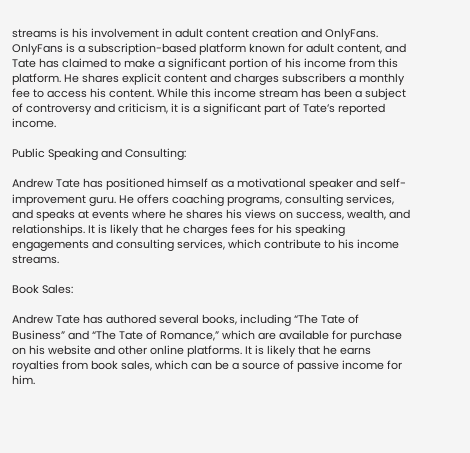streams is his involvement in adult content creation and OnlyFans. OnlyFans is a subscription-based platform known for adult content, and Tate has claimed to make a significant portion of his income from this platform. He shares explicit content and charges subscribers a monthly fee to access his content. While this income stream has been a subject of controversy and criticism, it is a significant part of Tate’s reported income.

Public Speaking and Consulting:

Andrew Tate has positioned himself as a motivational speaker and self-improvement guru. He offers coaching programs, consulting services, and speaks at events where he shares his views on success, wealth, and relationships. It is likely that he charges fees for his speaking engagements and consulting services, which contribute to his income streams.

Book Sales:

Andrew Tate has authored several books, including “The Tate of Business” and “The Tate of Romance,” which are available for purchase on his website and other online platforms. It is likely that he earns royalties from book sales, which can be a source of passive income for him.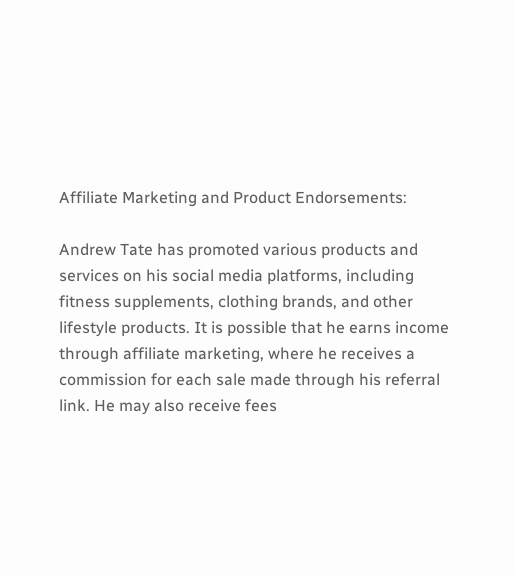Affiliate Marketing and Product Endorsements:

Andrew Tate has promoted various products and services on his social media platforms, including fitness supplements, clothing brands, and other lifestyle products. It is possible that he earns income through affiliate marketing, where he receives a commission for each sale made through his referral link. He may also receive fees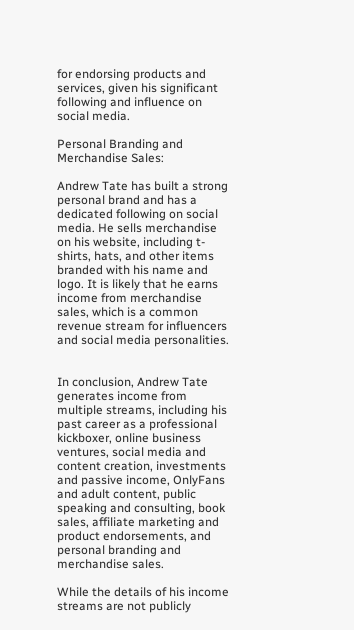for endorsing products and services, given his significant following and influence on social media.

Personal Branding and Merchandise Sales:

Andrew Tate has built a strong personal brand and has a dedicated following on social media. He sells merchandise on his website, including t-shirts, hats, and other items branded with his name and logo. It is likely that he earns income from merchandise sales, which is a common revenue stream for influencers and social media personalities.


In conclusion, Andrew Tate generates income from multiple streams, including his past career as a professional kickboxer, online business ventures, social media and content creation, investments and passive income, OnlyFans and adult content, public speaking and consulting, book sales, affiliate marketing and product endorsements, and personal branding and merchandise sales.

While the details of his income streams are not publicly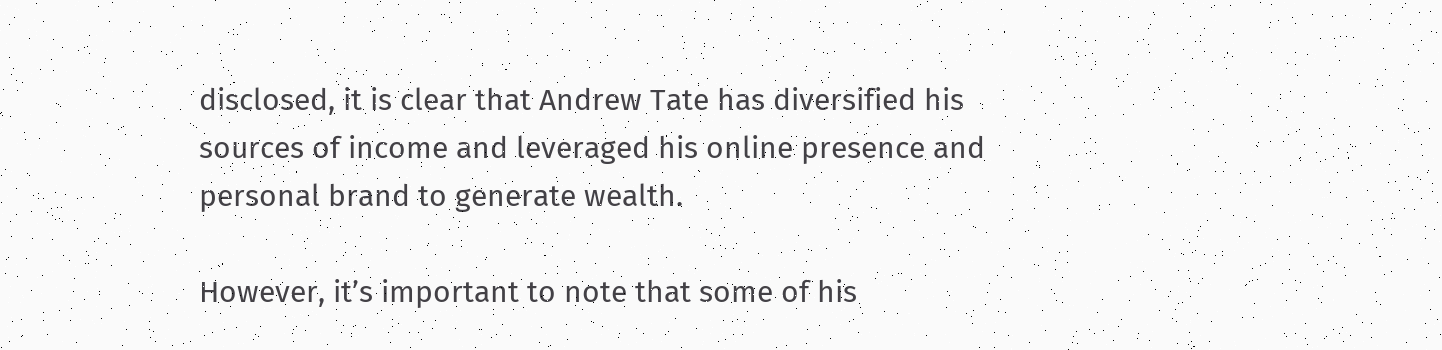disclosed, it is clear that Andrew Tate has diversified his sources of income and leveraged his online presence and personal brand to generate wealth.

However, it’s important to note that some of his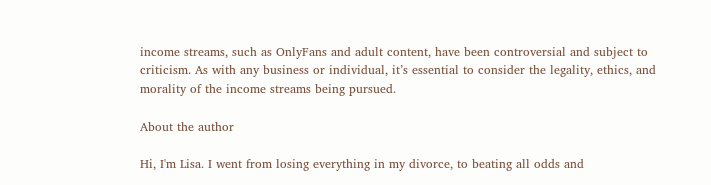income streams, such as OnlyFans and adult content, have been controversial and subject to criticism. As with any business or individual, it’s essential to consider the legality, ethics, and morality of the income streams being pursued.

About the author

Hi, I'm Lisa. I went from losing everything in my divorce, to beating all odds and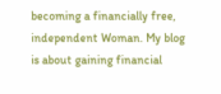becoming a financially free, independent Woman. My blog is about gaining financial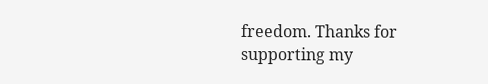freedom. Thanks for supporting my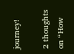journey!

2 thoughts on “How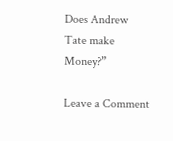Does Andrew Tate make Money?”

Leave a Comment